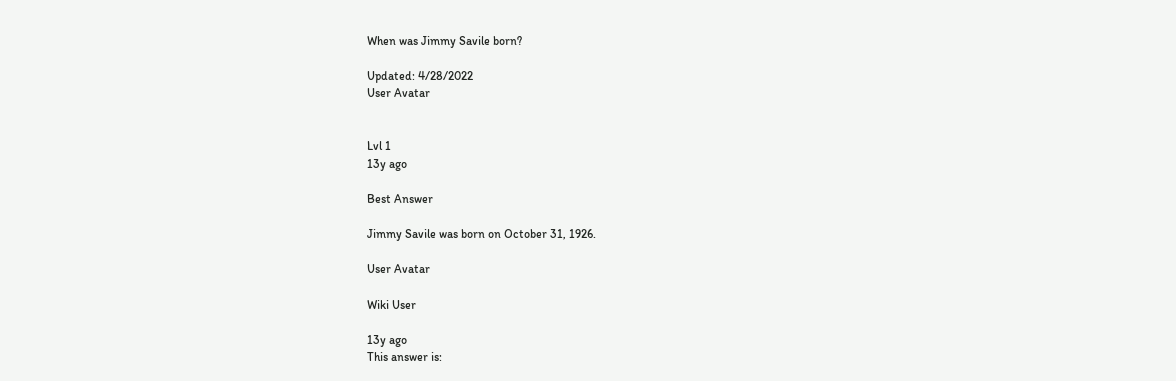When was Jimmy Savile born?

Updated: 4/28/2022
User Avatar


Lvl 1
13y ago

Best Answer

Jimmy Savile was born on October 31, 1926.

User Avatar

Wiki User

13y ago
This answer is: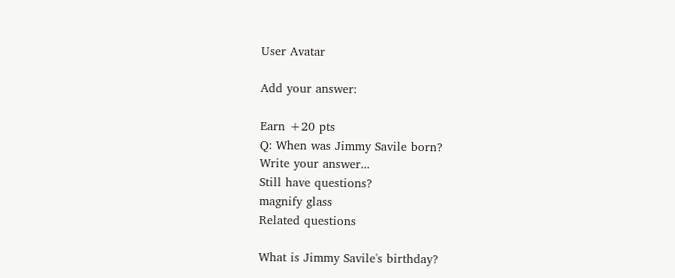User Avatar

Add your answer:

Earn +20 pts
Q: When was Jimmy Savile born?
Write your answer...
Still have questions?
magnify glass
Related questions

What is Jimmy Savile's birthday?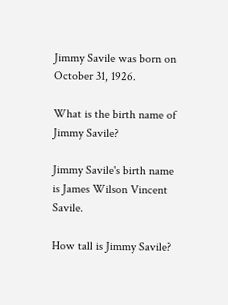Jimmy Savile was born on October 31, 1926.

What is the birth name of Jimmy Savile?

Jimmy Savile's birth name is James Wilson Vincent Savile.

How tall is Jimmy Savile?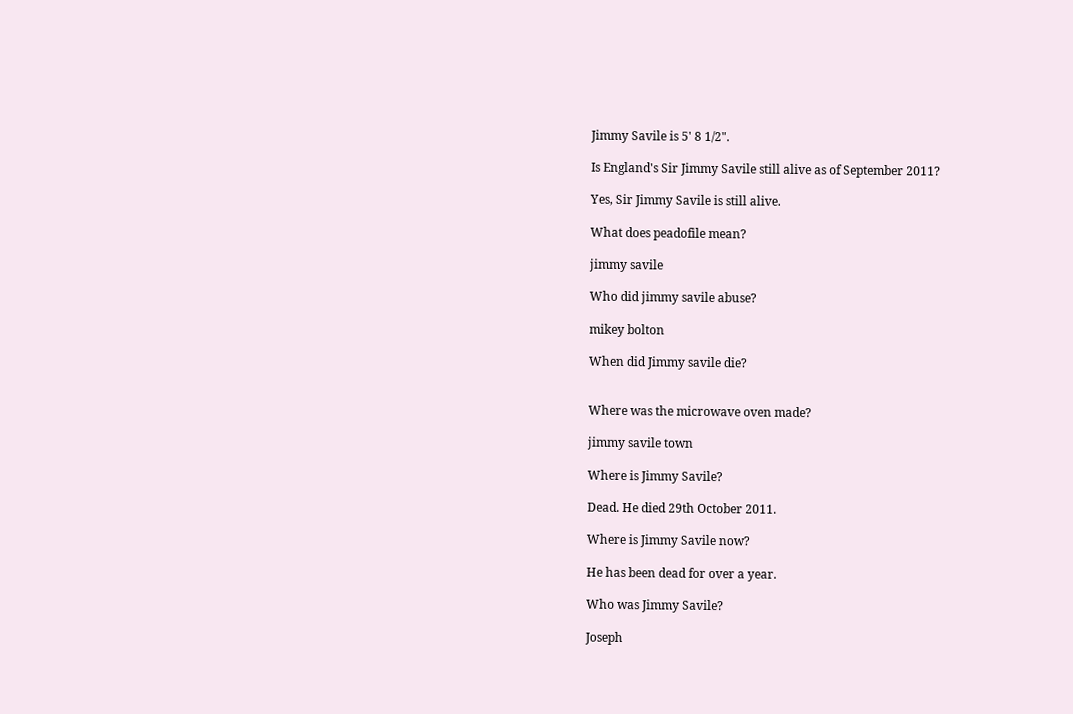Jimmy Savile is 5' 8 1/2".

Is England's Sir Jimmy Savile still alive as of September 2011?

Yes, Sir Jimmy Savile is still alive.

What does peadofile mean?

jimmy savile

Who did jimmy savile abuse?

mikey bolton

When did Jimmy savile die?


Where was the microwave oven made?

jimmy savile town

Where is Jimmy Savile?

Dead. He died 29th October 2011.

Where is Jimmy Savile now?

He has been dead for over a year.

Who was Jimmy Savile?

Joseph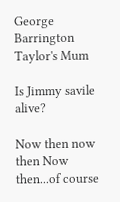George Barrington Taylor's Mum

Is Jimmy savile alive?

Now then now then Now then...of course